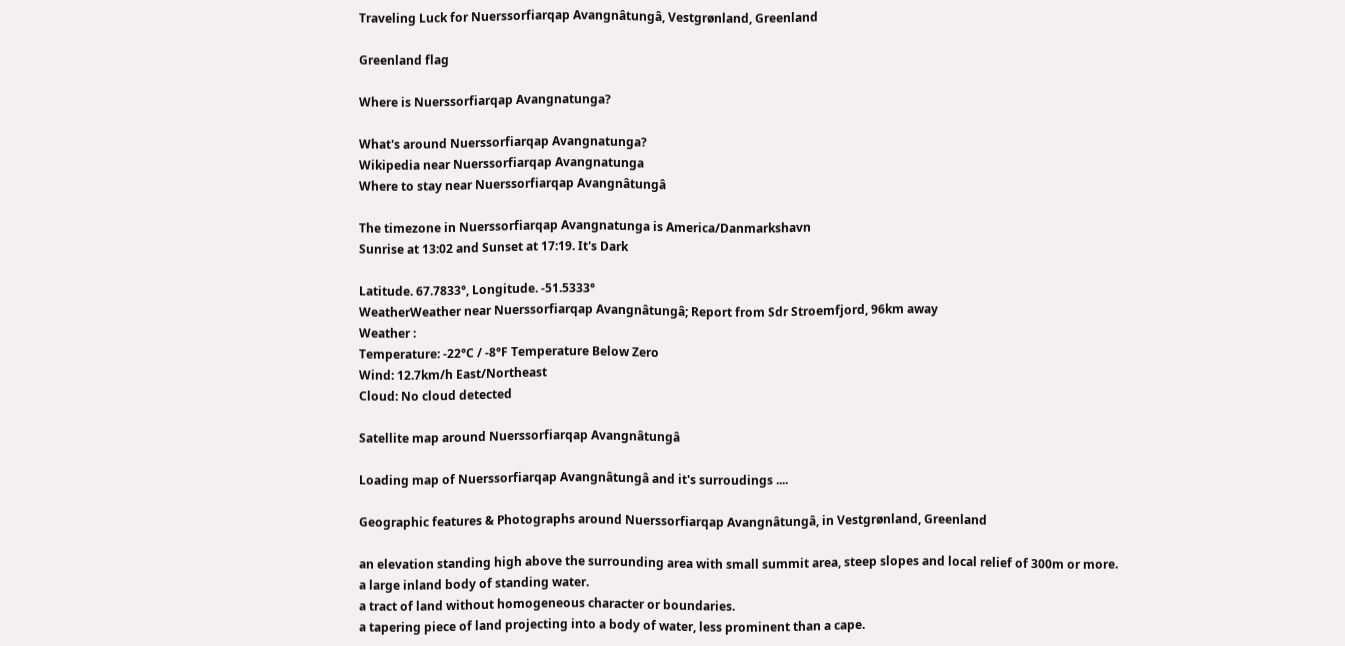Traveling Luck for Nuerssorfiarqap Avangnâtungâ, Vestgrønland, Greenland

Greenland flag

Where is Nuerssorfiarqap Avangnatunga?

What's around Nuerssorfiarqap Avangnatunga?
Wikipedia near Nuerssorfiarqap Avangnatunga
Where to stay near Nuerssorfiarqap Avangnâtungâ

The timezone in Nuerssorfiarqap Avangnatunga is America/Danmarkshavn
Sunrise at 13:02 and Sunset at 17:19. It's Dark

Latitude. 67.7833°, Longitude. -51.5333°
WeatherWeather near Nuerssorfiarqap Avangnâtungâ; Report from Sdr Stroemfjord, 96km away
Weather :
Temperature: -22°C / -8°F Temperature Below Zero
Wind: 12.7km/h East/Northeast
Cloud: No cloud detected

Satellite map around Nuerssorfiarqap Avangnâtungâ

Loading map of Nuerssorfiarqap Avangnâtungâ and it's surroudings ....

Geographic features & Photographs around Nuerssorfiarqap Avangnâtungâ, in Vestgrønland, Greenland

an elevation standing high above the surrounding area with small summit area, steep slopes and local relief of 300m or more.
a large inland body of standing water.
a tract of land without homogeneous character or boundaries.
a tapering piece of land projecting into a body of water, less prominent than a cape.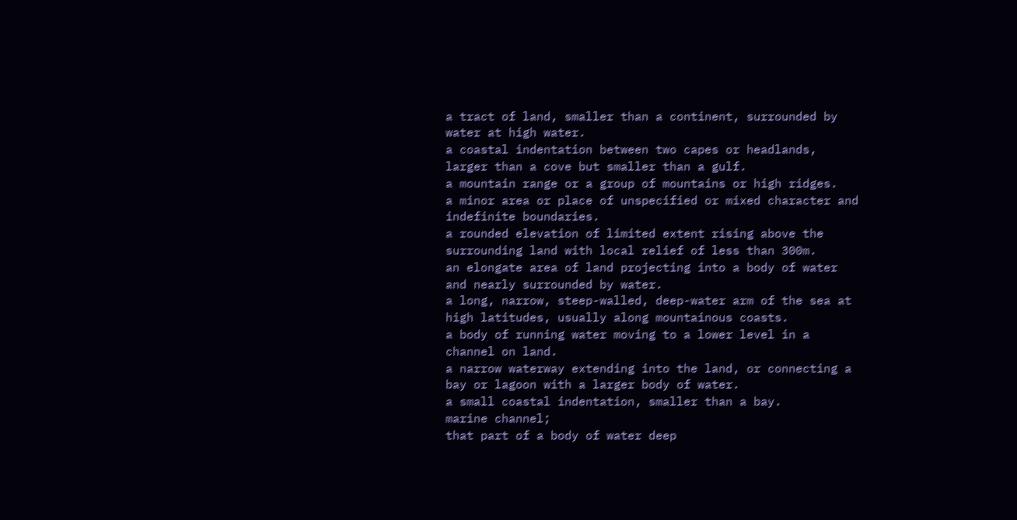a tract of land, smaller than a continent, surrounded by water at high water.
a coastal indentation between two capes or headlands, larger than a cove but smaller than a gulf.
a mountain range or a group of mountains or high ridges.
a minor area or place of unspecified or mixed character and indefinite boundaries.
a rounded elevation of limited extent rising above the surrounding land with local relief of less than 300m.
an elongate area of land projecting into a body of water and nearly surrounded by water.
a long, narrow, steep-walled, deep-water arm of the sea at high latitudes, usually along mountainous coasts.
a body of running water moving to a lower level in a channel on land.
a narrow waterway extending into the land, or connecting a bay or lagoon with a larger body of water.
a small coastal indentation, smaller than a bay.
marine channel;
that part of a body of water deep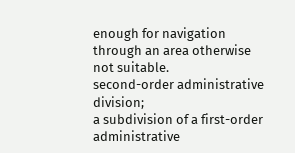enough for navigation through an area otherwise not suitable.
second-order administrative division;
a subdivision of a first-order administrative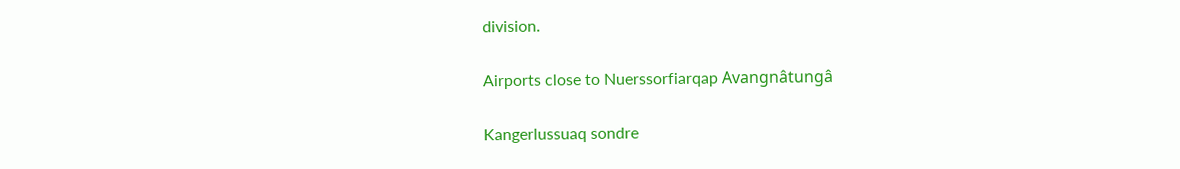division.

Airports close to Nuerssorfiarqap Avangnâtungâ

Kangerlussuaq sondre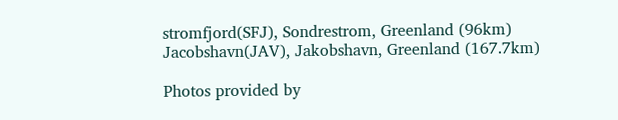stromfjord(SFJ), Sondrestrom, Greenland (96km)
Jacobshavn(JAV), Jakobshavn, Greenland (167.7km)

Photos provided by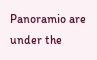Panoramio are under the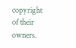copyright of their owners.